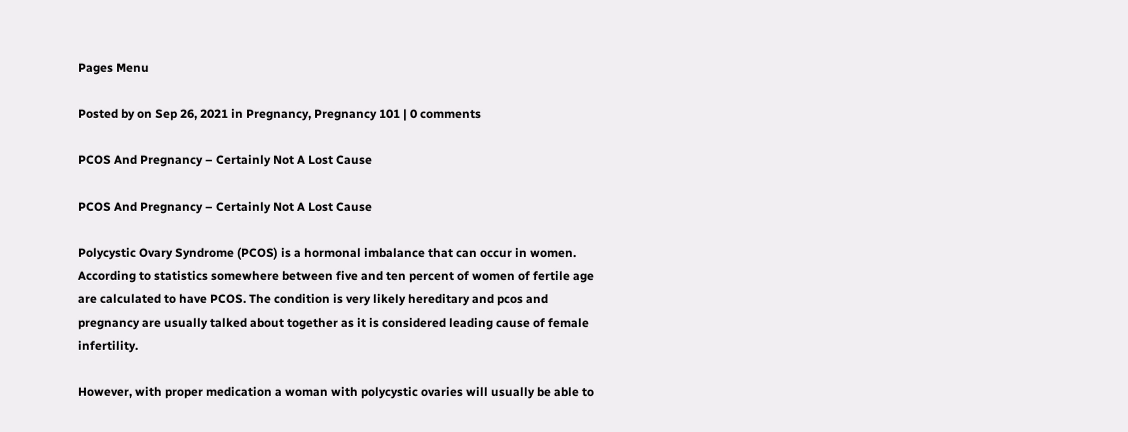Pages Menu

Posted by on Sep 26, 2021 in Pregnancy, Pregnancy 101 | 0 comments

PCOS And Pregnancy – Certainly Not A Lost Cause

PCOS And Pregnancy – Certainly Not A Lost Cause

Polycystic Ovary Syndrome (PCOS) is a hormonal imbalance that can occur in women. According to statistics somewhere between five and ten percent of women of fertile age are calculated to have PCOS. The condition is very likely hereditary and pcos and pregnancy are usually talked about together as it is considered leading cause of female infertility.

However, with proper medication a woman with polycystic ovaries will usually be able to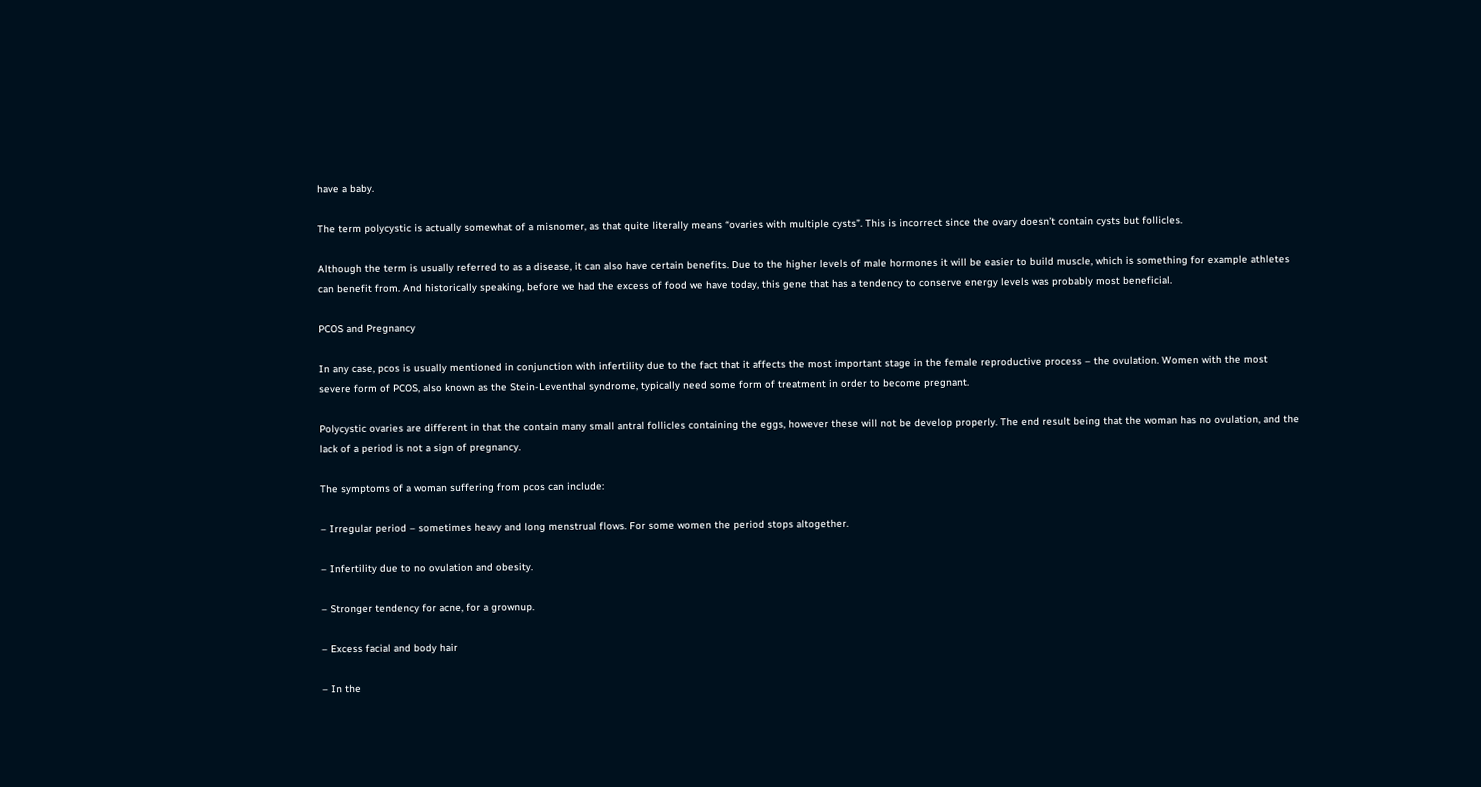have a baby.

The term polycystic is actually somewhat of a misnomer, as that quite literally means “ovaries with multiple cysts”. This is incorrect since the ovary doesn’t contain cysts but follicles.

Although the term is usually referred to as a disease, it can also have certain benefits. Due to the higher levels of male hormones it will be easier to build muscle, which is something for example athletes can benefit from. And historically speaking, before we had the excess of food we have today, this gene that has a tendency to conserve energy levels was probably most beneficial.

PCOS and Pregnancy

In any case, pcos is usually mentioned in conjunction with infertility due to the fact that it affects the most important stage in the female reproductive process – the ovulation. Women with the most severe form of PCOS, also known as the Stein-Leventhal syndrome, typically need some form of treatment in order to become pregnant.

Polycystic ovaries are different in that the contain many small antral follicles containing the eggs, however these will not be develop properly. The end result being that the woman has no ovulation, and the lack of a period is not a sign of pregnancy.

The symptoms of a woman suffering from pcos can include:

– Irregular period – sometimes heavy and long menstrual flows. For some women the period stops altogether.

– Infertility due to no ovulation and obesity.

– Stronger tendency for acne, for a grownup.

– Excess facial and body hair

– In the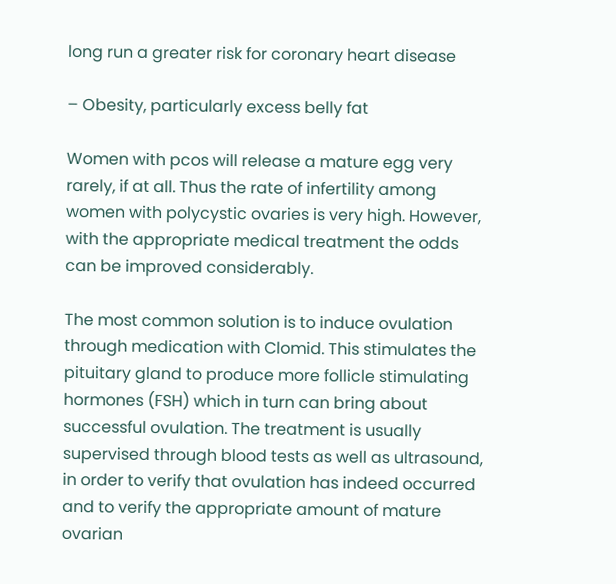long run a greater risk for coronary heart disease

– Obesity, particularly excess belly fat

Women with pcos will release a mature egg very rarely, if at all. Thus the rate of infertility among women with polycystic ovaries is very high. However, with the appropriate medical treatment the odds can be improved considerably.

The most common solution is to induce ovulation through medication with Clomid. This stimulates the pituitary gland to produce more follicle stimulating hormones (FSH) which in turn can bring about successful ovulation. The treatment is usually supervised through blood tests as well as ultrasound, in order to verify that ovulation has indeed occurred and to verify the appropriate amount of mature ovarian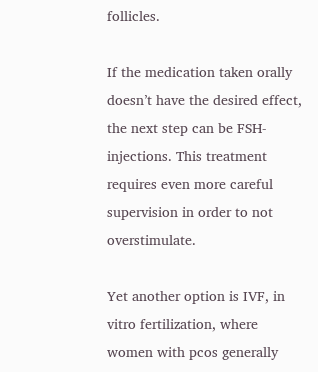follicles.

If the medication taken orally doesn’t have the desired effect, the next step can be FSH-injections. This treatment requires even more careful supervision in order to not overstimulate.

Yet another option is IVF, in vitro fertilization, where women with pcos generally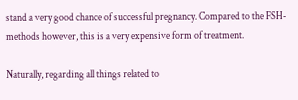stand a very good chance of successful pregnancy. Compared to the FSH-methods however, this is a very expensive form of treatment.

Naturally, regarding all things related to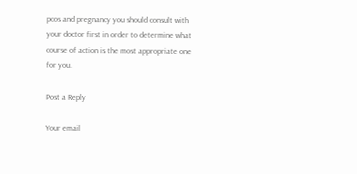pcos and pregnancy you should consult with your doctor first in order to determine what course of action is the most appropriate one for you.

Post a Reply

Your email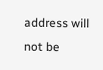address will not be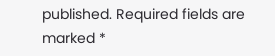published. Required fields are marked *